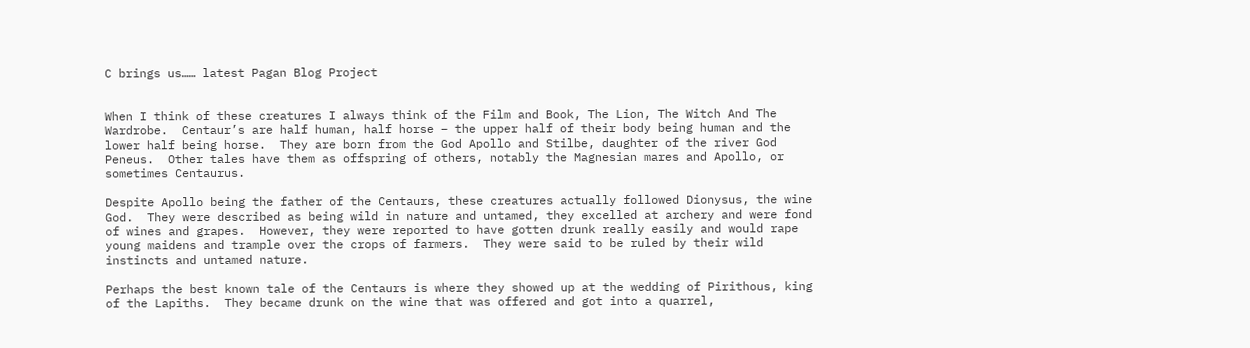C brings us…… latest Pagan Blog Project


When I think of these creatures I always think of the Film and Book, The Lion, The Witch And The Wardrobe.  Centaur’s are half human, half horse – the upper half of their body being human and the lower half being horse.  They are born from the God Apollo and Stilbe, daughter of the river God Peneus.  Other tales have them as offspring of others, notably the Magnesian mares and Apollo, or sometimes Centaurus.

Despite Apollo being the father of the Centaurs, these creatures actually followed Dionysus, the wine God.  They were described as being wild in nature and untamed, they excelled at archery and were fond of wines and grapes.  However, they were reported to have gotten drunk really easily and would rape young maidens and trample over the crops of farmers.  They were said to be ruled by their wild instincts and untamed nature.

Perhaps the best known tale of the Centaurs is where they showed up at the wedding of Pirithous, king of the Lapiths.  They became drunk on the wine that was offered and got into a quarrel,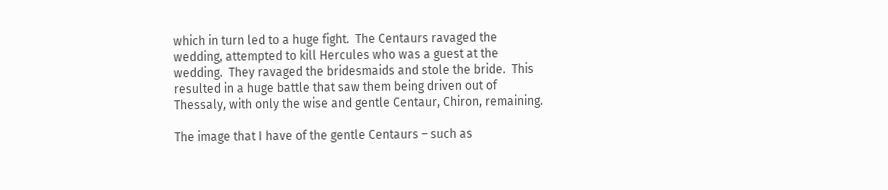which in turn led to a huge fight.  The Centaurs ravaged the wedding, attempted to kill Hercules who was a guest at the wedding.  They ravaged the bridesmaids and stole the bride.  This resulted in a huge battle that saw them being driven out of Thessaly, with only the wise and gentle Centaur, Chiron, remaining.

The image that I have of the gentle Centaurs – such as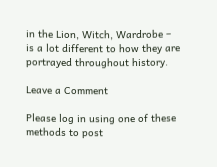in the Lion, Witch, Wardrobe – is a lot different to how they are portrayed throughout history.

Leave a Comment

Please log in using one of these methods to post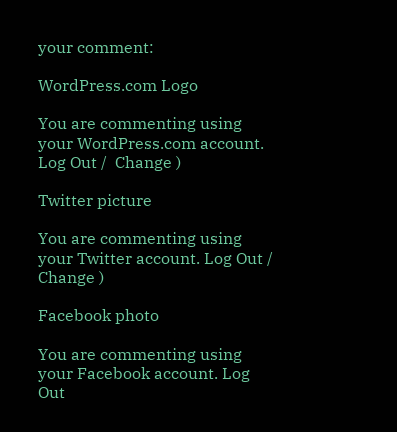your comment:

WordPress.com Logo

You are commenting using your WordPress.com account. Log Out /  Change )

Twitter picture

You are commenting using your Twitter account. Log Out /  Change )

Facebook photo

You are commenting using your Facebook account. Log Out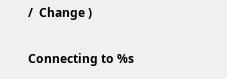/  Change )

Connecting to %s